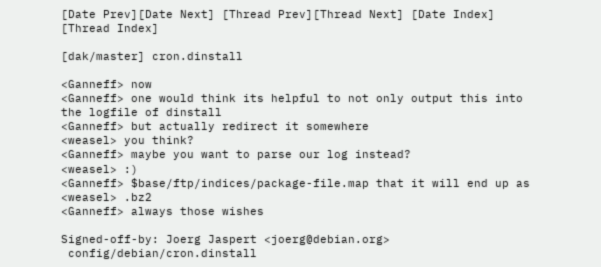[Date Prev][Date Next] [Thread Prev][Thread Next] [Date Index] [Thread Index]

[dak/master] cron.dinstall

<Ganneff> now
<Ganneff> one would think its helpful to not only output this into the logfile of dinstall
<Ganneff> but actually redirect it somewhere
<weasel> you think?
<Ganneff> maybe you want to parse our log instead?
<weasel> :)
<Ganneff> $base/ftp/indices/package-file.map that it will end up as
<weasel> .bz2
<Ganneff> always those wishes

Signed-off-by: Joerg Jaspert <joerg@debian.org>
 config/debian/cron.dinstall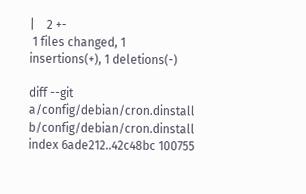|    2 +-
 1 files changed, 1 insertions(+), 1 deletions(-)

diff --git a/config/debian/cron.dinstall b/config/debian/cron.dinstall
index 6ade212..42c48bc 100755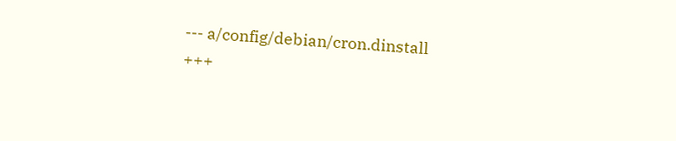--- a/config/debian/cron.dinstall
+++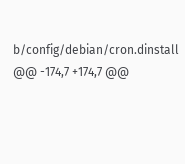b/config/debian/cron.dinstall
@@ -174,7 +174,7 @@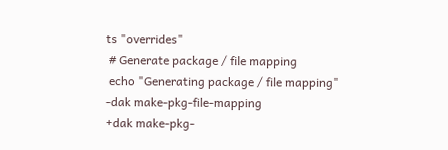ts "overrides"
 # Generate package / file mapping
 echo "Generating package / file mapping"
-dak make-pkg-file-mapping
+dak make-pkg-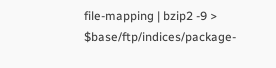file-mapping | bzip2 -9 > $base/ftp/indices/package-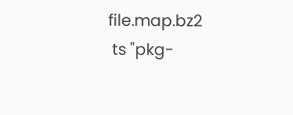file.map.bz2
 ts "pkg-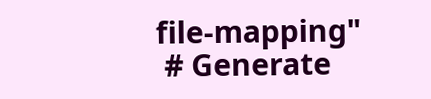file-mapping"
 # Generate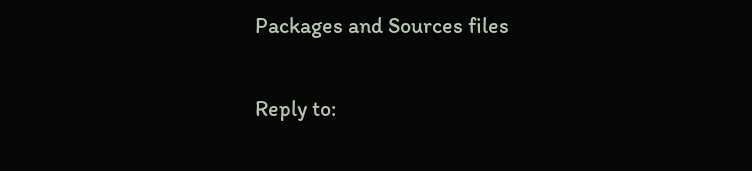Packages and Sources files

Reply to: